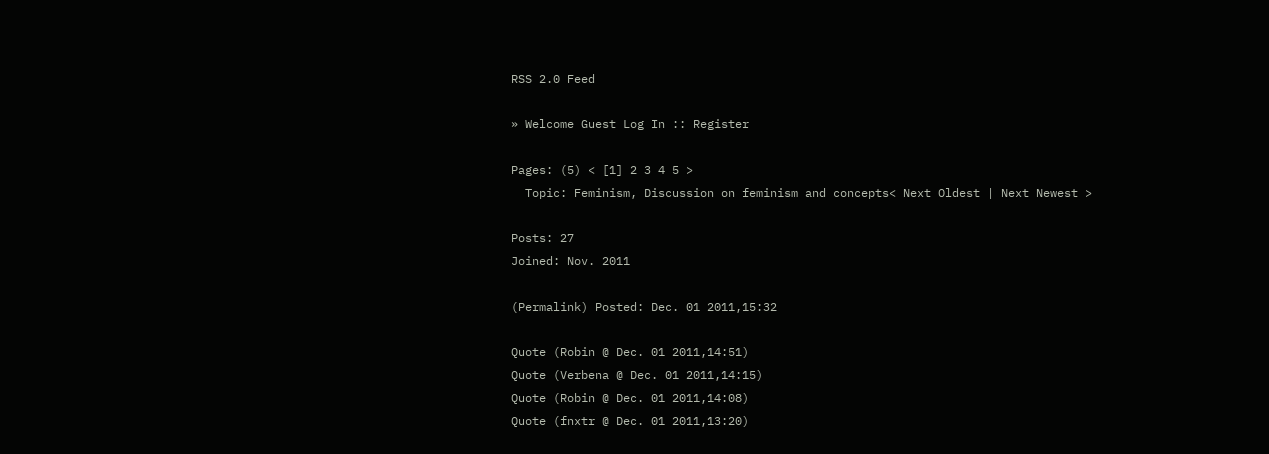RSS 2.0 Feed

» Welcome Guest Log In :: Register

Pages: (5) < [1] 2 3 4 5 >
  Topic: Feminism, Discussion on feminism and concepts< Next Oldest | Next Newest >

Posts: 27
Joined: Nov. 2011

(Permalink) Posted: Dec. 01 2011,15:32

Quote (Robin @ Dec. 01 2011,14:51)
Quote (Verbena @ Dec. 01 2011,14:15)
Quote (Robin @ Dec. 01 2011,14:08)
Quote (fnxtr @ Dec. 01 2011,13:20)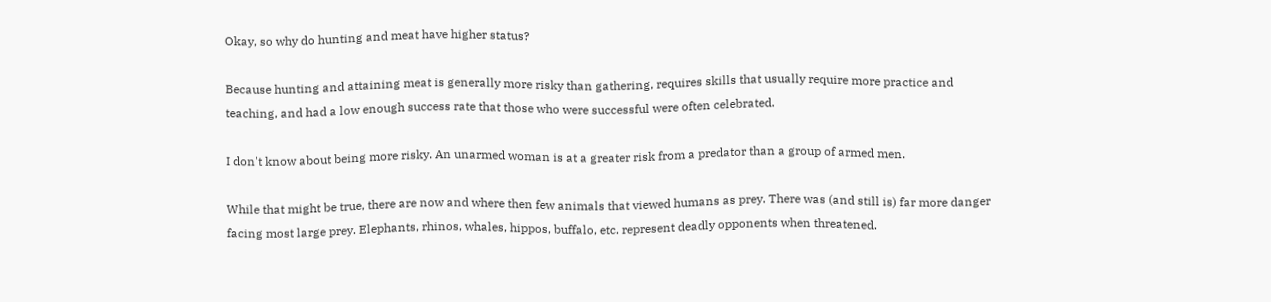Okay, so why do hunting and meat have higher status?

Because hunting and attaining meat is generally more risky than gathering, requires skills that usually require more practice and teaching, and had a low enough success rate that those who were successful were often celebrated.

I don't know about being more risky. An unarmed woman is at a greater risk from a predator than a group of armed men.

While that might be true, there are now and where then few animals that viewed humans as prey. There was (and still is) far more danger facing most large prey. Elephants, rhinos, whales, hippos, buffalo, etc. represent deadly opponents when threatened.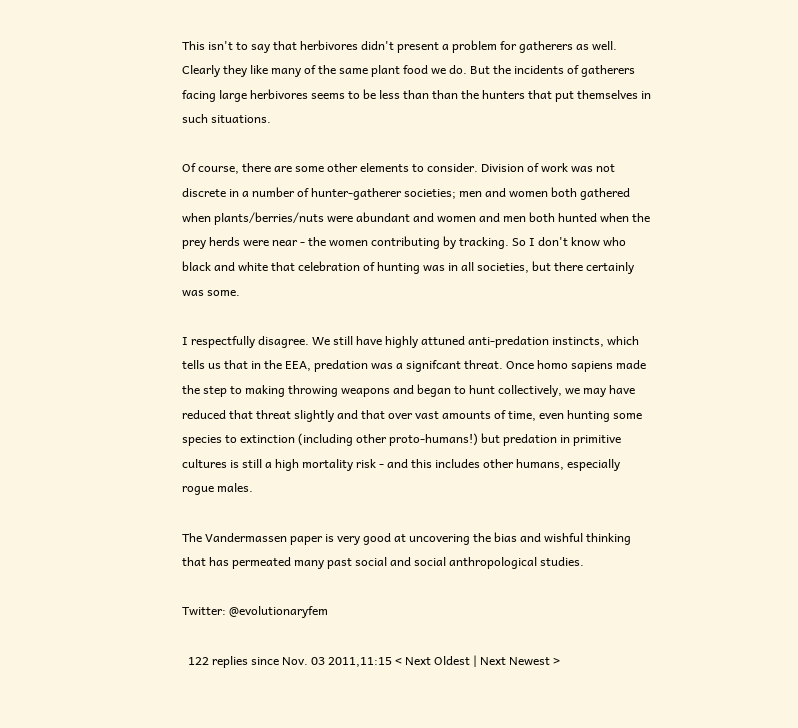This isn't to say that herbivores didn't present a problem for gatherers as well. Clearly they like many of the same plant food we do. But the incidents of gatherers facing large herbivores seems to be less than than the hunters that put themselves in such situations.

Of course, there are some other elements to consider. Division of work was not discrete in a number of hunter-gatherer societies; men and women both gathered when plants/berries/nuts were abundant and women and men both hunted when the prey herds were near - the women contributing by tracking. So I don't know who black and white that celebration of hunting was in all societies, but there certainly was some.

I respectfully disagree. We still have highly attuned anti-predation instincts, which tells us that in the EEA, predation was a signifcant threat. Once homo sapiens made the step to making throwing weapons and began to hunt collectively, we may have reduced that threat slightly and that over vast amounts of time, even hunting some species to extinction (including other proto-humans!) but predation in primitive cultures is still a high mortality risk - and this includes other humans, especially rogue males.

The Vandermassen paper is very good at uncovering the bias and wishful thinking that has permeated many past social and social anthropological studies.

Twitter: @evolutionaryfem

  122 replies since Nov. 03 2011,11:15 < Next Oldest | Next Newest >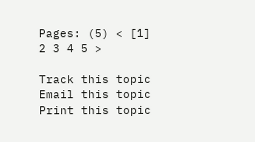Pages: (5) < [1] 2 3 4 5 >

Track this topic Email this topic Print this topic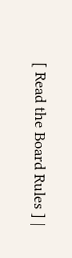[ Read the Board Rules ] |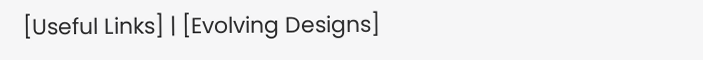[Useful Links] | [Evolving Designs]